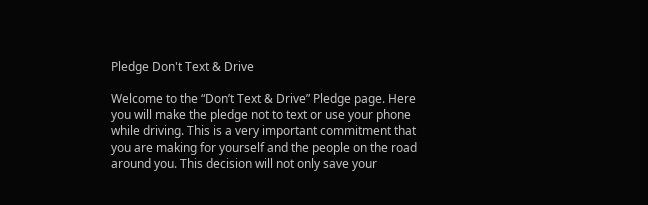Pledge Don't Text & Drive

Welcome to the “Don’t Text & Drive” Pledge page. Here you will make the pledge not to text or use your phone while driving. This is a very important commitment that you are making for yourself and the people on the road around you. This decision will not only save your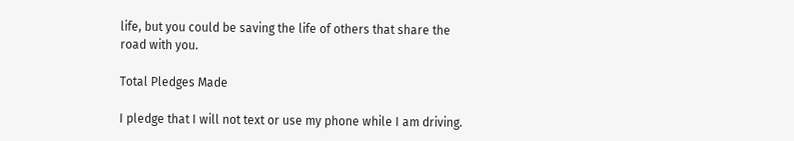life, but you could be saving the life of others that share the road with you.

Total Pledges Made

I pledge that I will not text or use my phone while I am driving.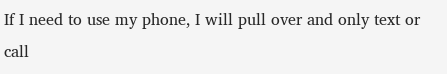If I need to use my phone, I will pull over and only text or call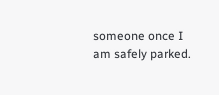someone once I am safely parked.